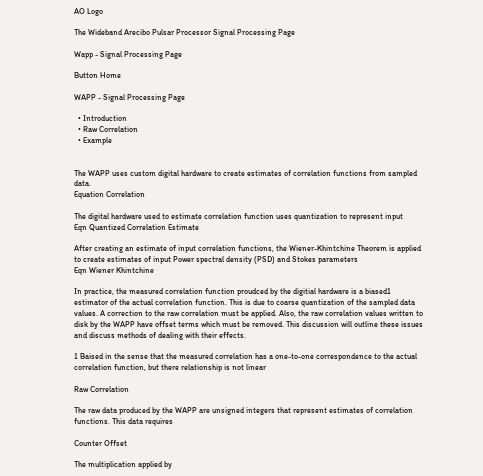AO Logo

The Wideband Arecibo Pulsar Processor Signal Processing Page

Wapp - Signal Processing Page

Button Home

WAPP - Signal Processing Page

  • Introduction
  • Raw Correlation
  • Example


The WAPP uses custom digital hardware to create estimates of correlation functions from sampled data.
Equation Correlation

The digital hardware used to estimate correlation function uses quantization to represent input
Eqn Quantized Correlation Estimate

After creating an estimate of input correlation functions, the Wiener-Khintchine Theorem is applied to create estimates of input Power spectral density (PSD) and Stokes parameters
Eqn Wiener Khintchine

In practice, the measured correlation function proudced by the digitial hardware is a biased1 estimator of the actual correlation function. This is due to coarse quantization of the sampled data values. A correction to the raw correlation must be applied. Also, the raw correlation values written to disk by the WAPP have offset terms which must be removed. This discussion will outline these issues and discuss methods of dealing with their effects.

1 Baised in the sense that the measured correlation has a one-to-one correspondence to the actual correlation function, but there relationship is not linear

Raw Correlation

The raw data produced by the WAPP are unsigned integers that represent estimates of correlation functions. This data requires

Counter Offset

The multiplication applied by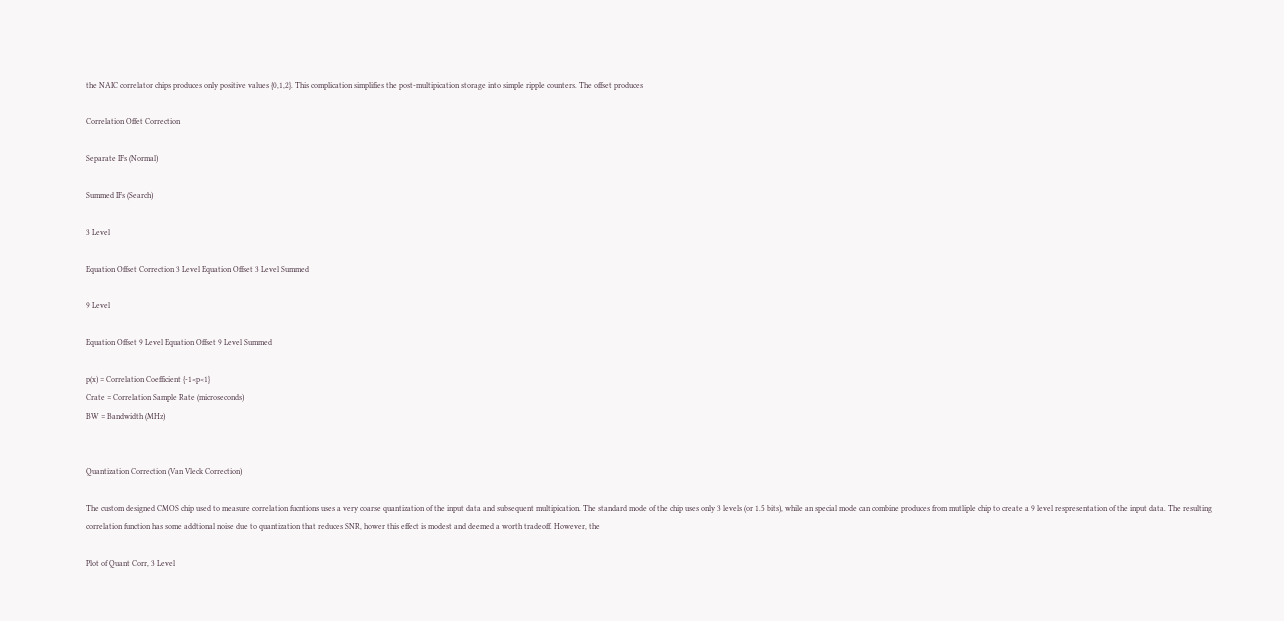the NAIC correlator chips produces only positive values {0,1,2}. This complication simplifies the post-multipication storage into simple ripple counters. The offset produces

Correlation Offet Correction

Separate IFs (Normal)

Summed IFs (Search)

3 Level

Equation Offset Correction 3 Level Equation Offset 3 Level Summed

9 Level

Equation Offset 9 Level Equation Offset 9 Level Summed

p(x) = Correlation Coefficient {-1<p<1}
Crate = Correlation Sample Rate (microseconds)
BW = Bandwidth (MHz)


Quantization Correction (Van Vleck Correction)

The custom designed CMOS chip used to measure correlation fucntions uses a very coarse quantization of the input data and subsequent multipication. The standard mode of the chip uses only 3 levels (or 1.5 bits), while an special mode can combine produces from mutliple chip to create a 9 level respresentation of the input data. The resulting correlation function has some addtional noise due to quantization that reduces SNR, hower this effect is modest and deemed a worth tradeoff. However, the

Plot of Quant Corr, 3 Level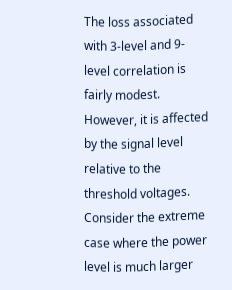The loss associated with 3-level and 9-level correlation is fairly modest. However, it is affected by the signal level relative to the threshold voltages. Consider the extreme case where the power level is much larger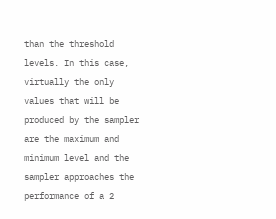than the threshold levels. In this case, virtually the only values that will be produced by the sampler are the maximum and minimum level and the sampler approaches the performance of a 2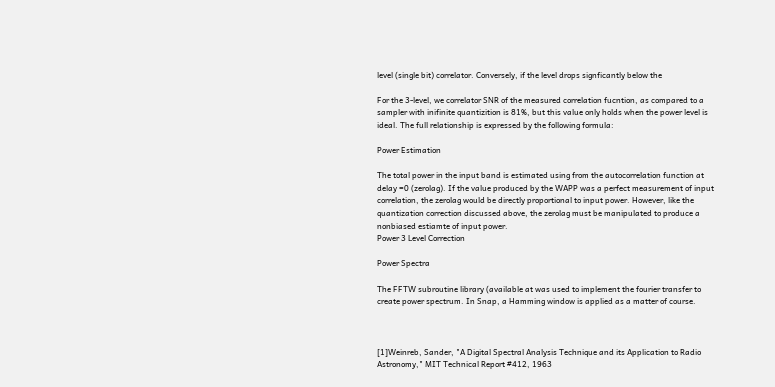level (single bit) correlator. Conversely, if the level drops signficantly below the

For the 3-level, we correlator SNR of the measured correlation fucntion, as compared to a sampler with inifinite quantizition is 81%, but this value only holds when the power level is ideal. The full relationship is expressed by the following formula:

Power Estimation

The total power in the input band is estimated using from the autocorrelation function at delay =0 (zerolag). If the value produced by the WAPP was a perfect measurement of input correlation, the zerolag would be directly proportional to input power. However, like the quantization correction discussed above, the zerolag must be manipulated to produce a nonbiased estiamte of input power.
Power 3 Level Correction

Power Spectra

The FFTW subroutine library (available at was used to implement the fourier transfer to create power spectrum. In Snap, a Hamming window is applied as a matter of course.



[1]Weinreb, Sander, "A Digital Spectral Analysis Technique and its Application to Radio Astronomy," MIT Technical Report #412, 1963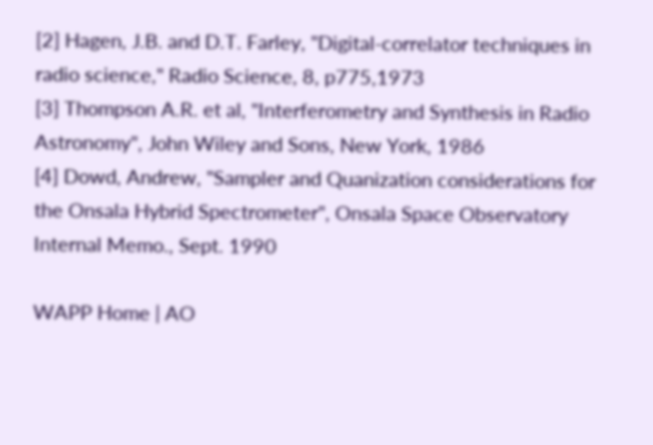[2] Hagen, J.B. and D.T. Farley, "Digital-correlator techniques in radio science," Radio Science, 8, p775,1973
[3] Thompson A.R. et al, "Interferometry and Synthesis in Radio Astronomy", John Wiley and Sons, New York, 1986
[4] Dowd, Andrew, "Sampler and Quanization considerations for the Onsala Hybrid Spectrometer", Onsala Space Observatory Internal Memo., Sept. 1990

WAPP Home | AO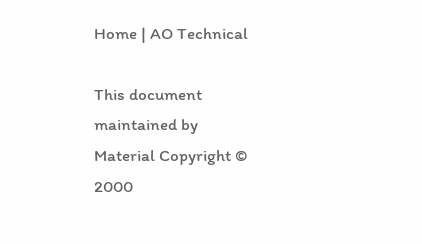Home | AO Technical

This document maintained by
Material Copyright © 2000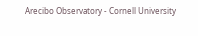Arecibo Observatory - Cornell University